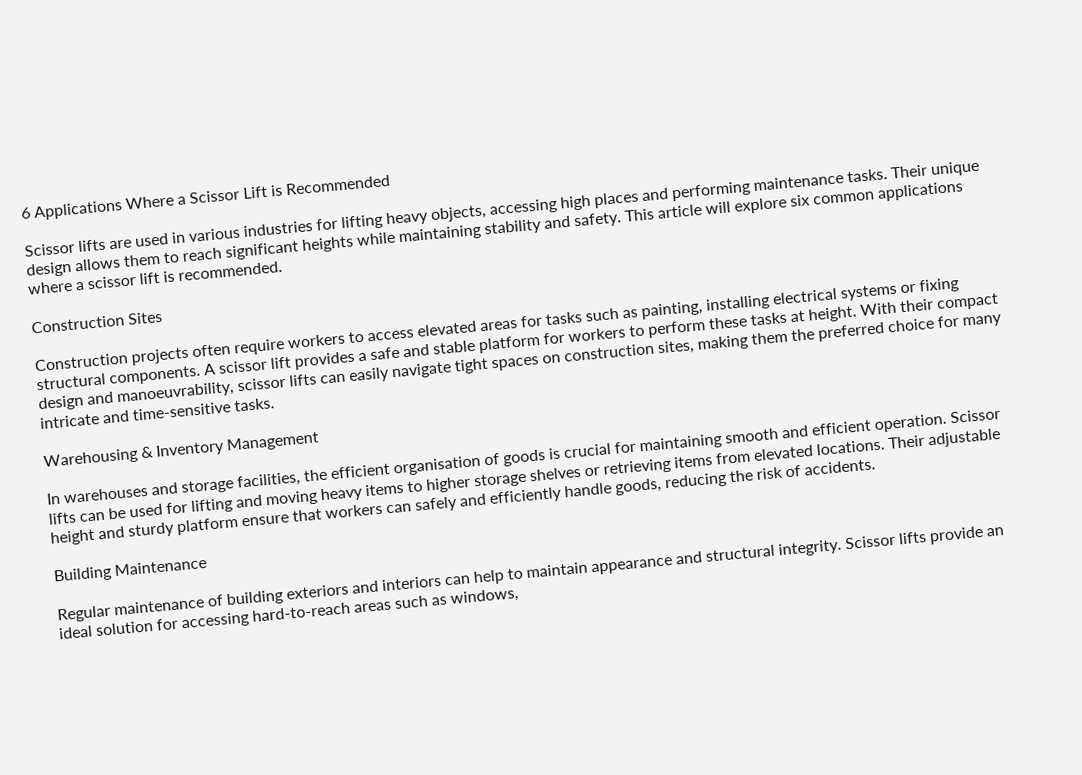6 Applications Where a Scissor Lift is Recommended

Scissor lifts are used in various industries for lifting heavy objects, accessing high places and performing maintenance tasks. Their unique design allows them to reach significant heights while maintaining stability and safety. This article will explore six common applications where a scissor lift is recommended.

Construction Sites

Construction projects often require workers to access elevated areas for tasks such as painting, installing electrical systems or fixing structural components. A scissor lift provides a safe and stable platform for workers to perform these tasks at height. With their compact design and manoeuvrability, scissor lifts can easily navigate tight spaces on construction sites, making them the preferred choice for many intricate and time-sensitive tasks.

Warehousing & Inventory Management

In warehouses and storage facilities, the efficient organisation of goods is crucial for maintaining smooth and efficient operation. Scissor lifts can be used for lifting and moving heavy items to higher storage shelves or retrieving items from elevated locations. Their adjustable height and sturdy platform ensure that workers can safely and efficiently handle goods, reducing the risk of accidents.

Building Maintenance

Regular maintenance of building exteriors and interiors can help to maintain appearance and structural integrity. Scissor lifts provide an ideal solution for accessing hard-to-reach areas such as windows,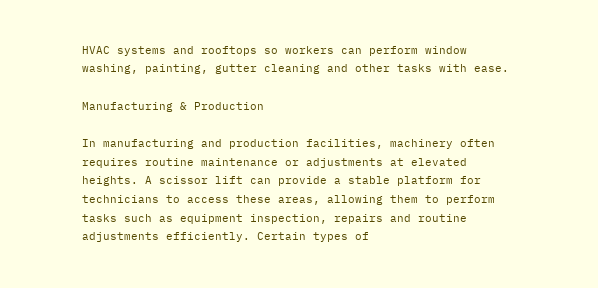HVAC systems and rooftops so workers can perform window washing, painting, gutter cleaning and other tasks with ease.

Manufacturing & Production

In manufacturing and production facilities, machinery often requires routine maintenance or adjustments at elevated heights. A scissor lift can provide a stable platform for technicians to access these areas, allowing them to perform tasks such as equipment inspection, repairs and routine adjustments efficiently. Certain types of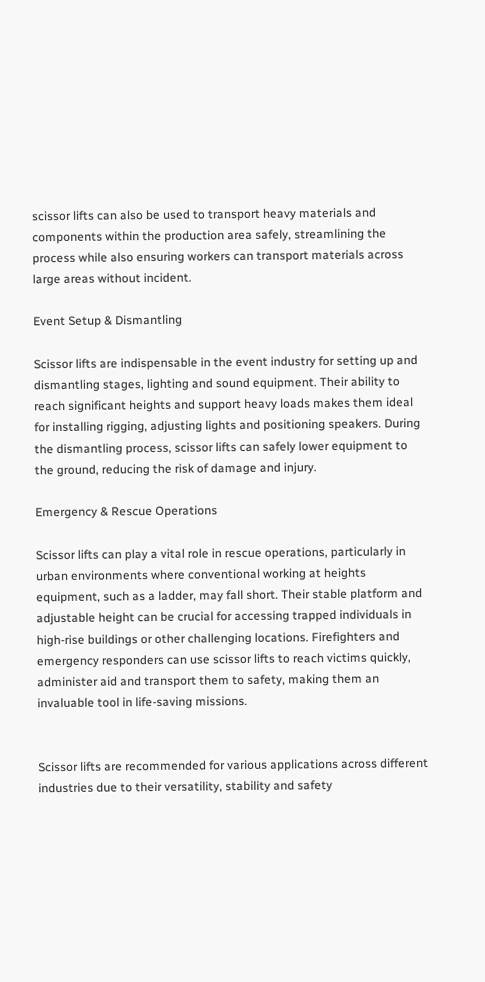scissor lifts can also be used to transport heavy materials and components within the production area safely, streamlining the process while also ensuring workers can transport materials across large areas without incident.

Event Setup & Dismantling

Scissor lifts are indispensable in the event industry for setting up and dismantling stages, lighting and sound equipment. Their ability to reach significant heights and support heavy loads makes them ideal for installing rigging, adjusting lights and positioning speakers. During the dismantling process, scissor lifts can safely lower equipment to the ground, reducing the risk of damage and injury.

Emergency & Rescue Operations

Scissor lifts can play a vital role in rescue operations, particularly in urban environments where conventional working at heights equipment, such as a ladder, may fall short. Their stable platform and adjustable height can be crucial for accessing trapped individuals in high-rise buildings or other challenging locations. Firefighters and emergency responders can use scissor lifts to reach victims quickly, administer aid and transport them to safety, making them an invaluable tool in life-saving missions.


Scissor lifts are recommended for various applications across different industries due to their versatility, stability and safety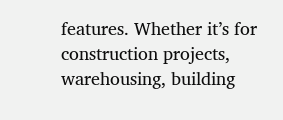features. Whether it’s for construction projects, warehousing, building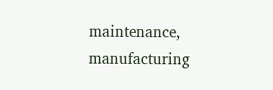maintenance, manufacturing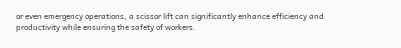or even emergency operations, a scissor lift can significantly enhance efficiency and productivity while ensuring the safety of workers.